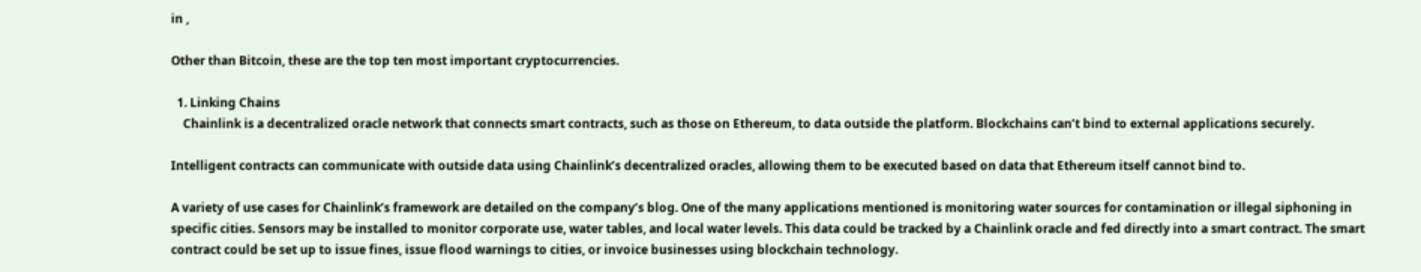in ,

Other than Bitcoin, these are the top ten most important cryptocurrencies.

  1. Linking Chains
    Chainlink is a decentralized oracle network that connects smart contracts, such as those on Ethereum, to data outside the platform. Blockchains can’t bind to external applications securely.

Intelligent contracts can communicate with outside data using Chainlink’s decentralized oracles, allowing them to be executed based on data that Ethereum itself cannot bind to.

A variety of use cases for Chainlink’s framework are detailed on the company’s blog. One of the many applications mentioned is monitoring water sources for contamination or illegal siphoning in specific cities. Sensors may be installed to monitor corporate use, water tables, and local water levels. This data could be tracked by a Chainlink oracle and fed directly into a smart contract. The smart contract could be set up to issue fines, issue flood warnings to cities, or invoice businesses using blockchain technology.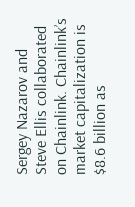Sergey Nazarov and Steve Ellis collaborated on Chainlink. Chainlink’s market capitalization is $8.6 billion as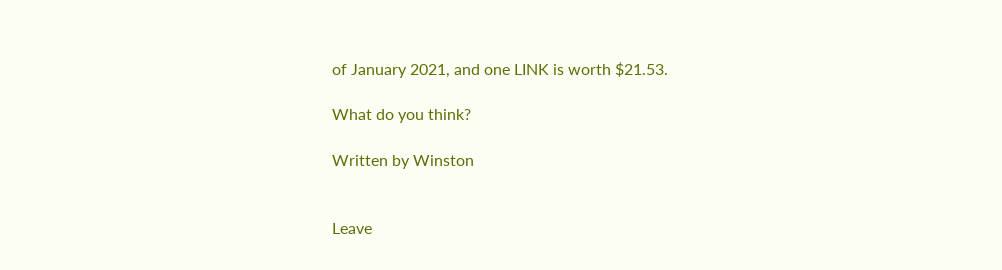of January 2021, and one LINK is worth $21.53.

What do you think?

Written by Winston


Leave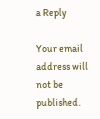a Reply

Your email address will not be published.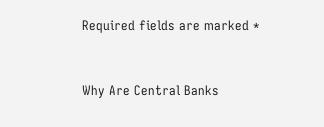Required fields are marked *



Why Are Central Banks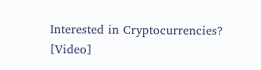Interested in Cryptocurrencies? [Video]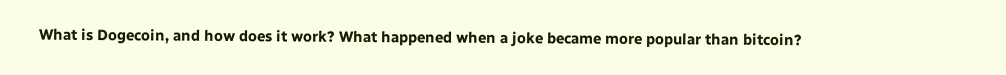What is Dogecoin, and how does it work? What happened when a joke became more popular than bitcoin?